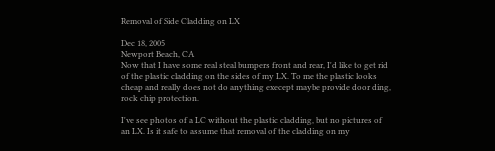Removal of Side Cladding on LX

Dec 18, 2005
Newport Beach, CA
Now that I have some real steal bumpers front and rear, I'd like to get rid of the plastic cladding on the sides of my LX. To me the plastic looks cheap and really does not do anything execept maybe provide door ding, rock chip protection.

I've see photos of a LC without the plastic cladding, but no pictures of an LX. Is it safe to assume that removal of the cladding on my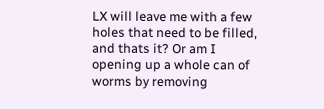LX will leave me with a few holes that need to be filled, and thats it? Or am I opening up a whole can of worms by removing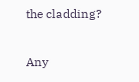the cladding?

Any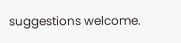suggestions welcome.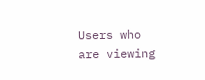Users who are viewing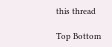this thread

Top Bottom